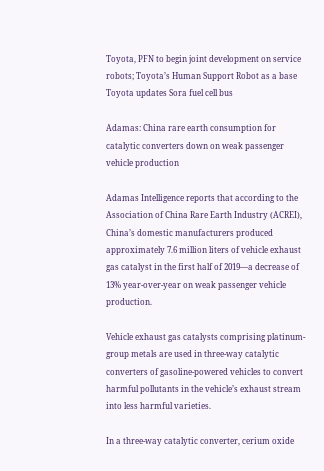Toyota, PFN to begin joint development on service robots; Toyota’s Human Support Robot as a base
Toyota updates Sora fuel cell bus

Adamas: China rare earth consumption for catalytic converters down on weak passenger vehicle production

Adamas Intelligence reports that according to the Association of China Rare Earth Industry (ACREI), China’s domestic manufacturers produced approximately 7.6 million liters of vehicle exhaust gas catalyst in the first half of 2019—a decrease of 13% year-over-year on weak passenger vehicle production.

Vehicle exhaust gas catalysts comprising platinum-group metals are used in three-way catalytic converters of gasoline-powered vehicles to convert harmful pollutants in the vehicle’s exhaust stream into less harmful varieties.

In a three-way catalytic converter, cerium oxide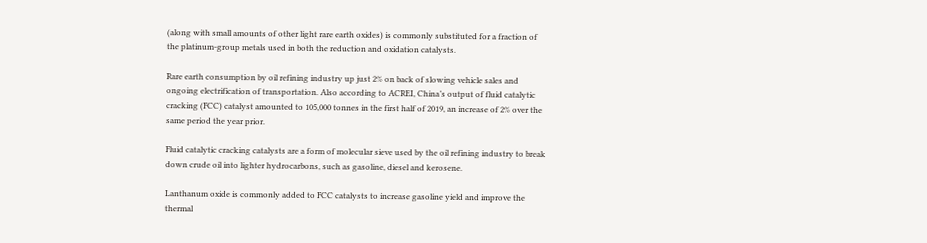(along with small amounts of other light rare earth oxides) is commonly substituted for a fraction of the platinum-group metals used in both the reduction and oxidation catalysts.

Rare earth consumption by oil refining industry up just 2% on back of slowing vehicle sales and ongoing electrification of transportation. Also according to ACREI, China’s output of fluid catalytic cracking (FCC) catalyst amounted to 105,000 tonnes in the first half of 2019, an increase of 2% over the same period the year prior.

Fluid catalytic cracking catalysts are a form of molecular sieve used by the oil refining industry to break down crude oil into lighter hydrocarbons, such as gasoline, diesel and kerosene.

Lanthanum oxide is commonly added to FCC catalysts to increase gasoline yield and improve the thermal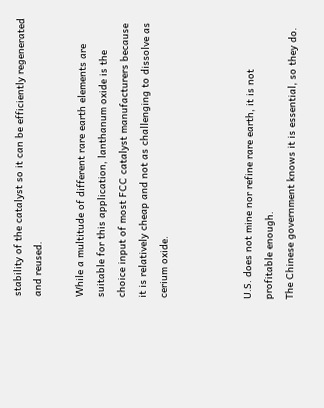stability of the catalyst so it can be efficiently regenerated and reused.

While a multitude of different rare earth elements are suitable for this application, lanthanum oxide is the choice input of most FCC catalyst manufacturers because it is relatively cheap and not as challenging to dissolve as cerium oxide.



U.S. does not mine nor refine rare earth, it is not profitable enough.
The Chinese government knows it is essential, so they do.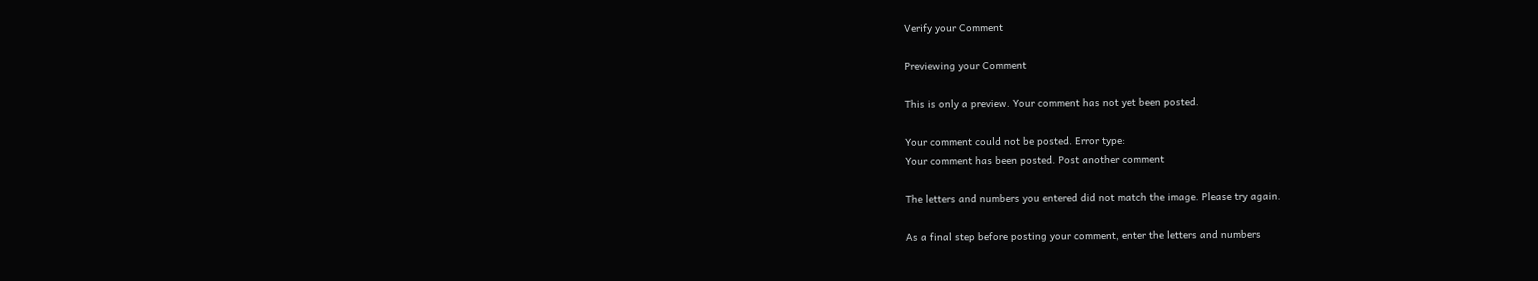Verify your Comment

Previewing your Comment

This is only a preview. Your comment has not yet been posted.

Your comment could not be posted. Error type:
Your comment has been posted. Post another comment

The letters and numbers you entered did not match the image. Please try again.

As a final step before posting your comment, enter the letters and numbers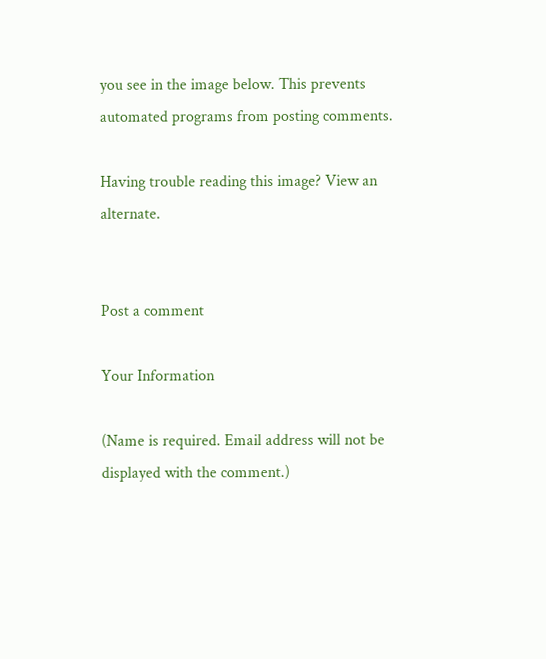you see in the image below. This prevents automated programs from posting comments.

Having trouble reading this image? View an alternate.


Post a comment

Your Information

(Name is required. Email address will not be displayed with the comment.)